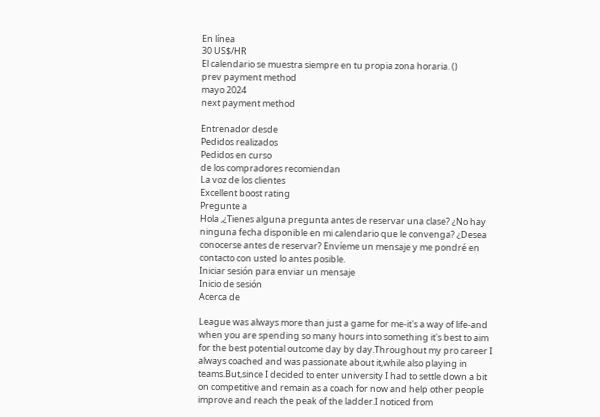En línea
30 US$/HR
El calendario se muestra siempre en tu propia zona horaria. ()
prev payment method
mayo 2024
next payment method

Entrenador desde
Pedidos realizados
Pedidos en curso
de los compradores recomiendan
La voz de los clientes
Excellent boost rating
Pregunte a
Hola ,¿Tienes alguna pregunta antes de reservar una clase? ¿No hay ninguna fecha disponible en mi calendario que le convenga? ¿Desea conocerse antes de reservar? Envíeme un mensaje y me pondré en contacto con usted lo antes posible.
Iniciar sesión para enviar un mensaje
Inicio de sesión
Acerca de

League was always more than just a game for me-it's a way of life-and when you are spending so many hours into something it's best to aim for the best potential outcome day by day.Throughout my pro career I always coached and was passionate about it,while also playing in teams.But,since I decided to enter university I had to settle down a bit on competitive and remain as a coach for now and help other people improve and reach the peak of the ladder.I noticed from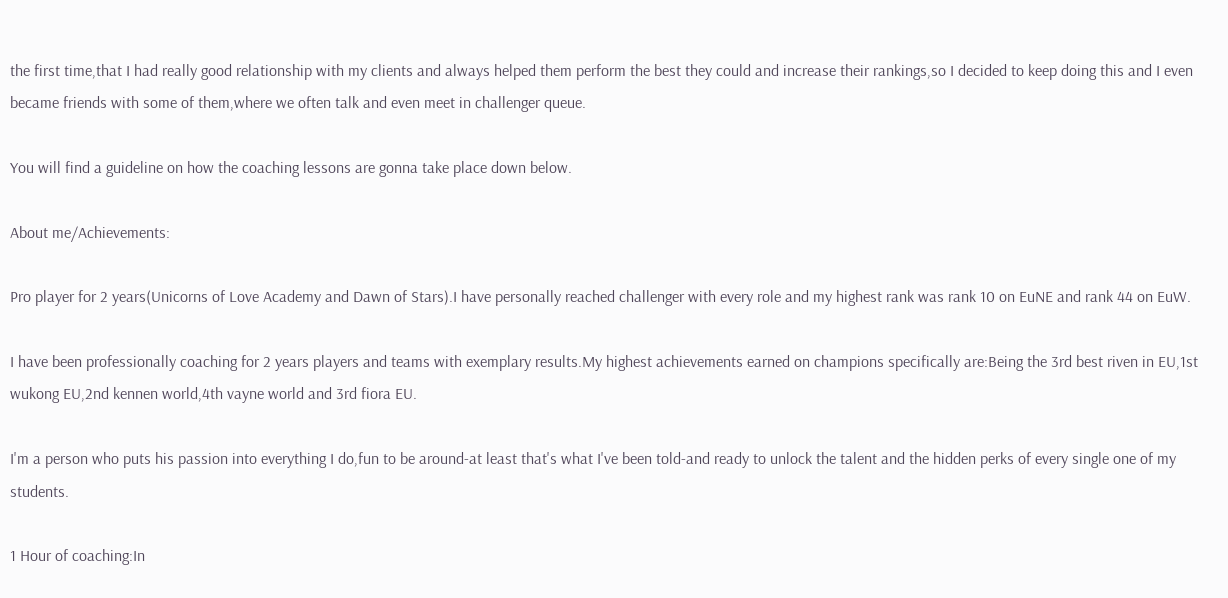the first time,that I had really good relationship with my clients and always helped them perform the best they could and increase their rankings,so I decided to keep doing this and I even became friends with some of them,where we often talk and even meet in challenger queue.

You will find a guideline on how the coaching lessons are gonna take place down below.

About me/Achievements:

Pro player for 2 years(Unicorns of Love Academy and Dawn of Stars).I have personally reached challenger with every role and my highest rank was rank 10 on EuNE and rank 44 on EuW.

I have been professionally coaching for 2 years players and teams with exemplary results.My highest achievements earned on champions specifically are:Being the 3rd best riven in EU,1st wukong EU,2nd kennen world,4th vayne world and 3rd fiora EU.

I'm a person who puts his passion into everything I do,fun to be around-at least that's what I've been told-and ready to unlock the talent and the hidden perks of every single one of my students.

1 Hour of coaching:In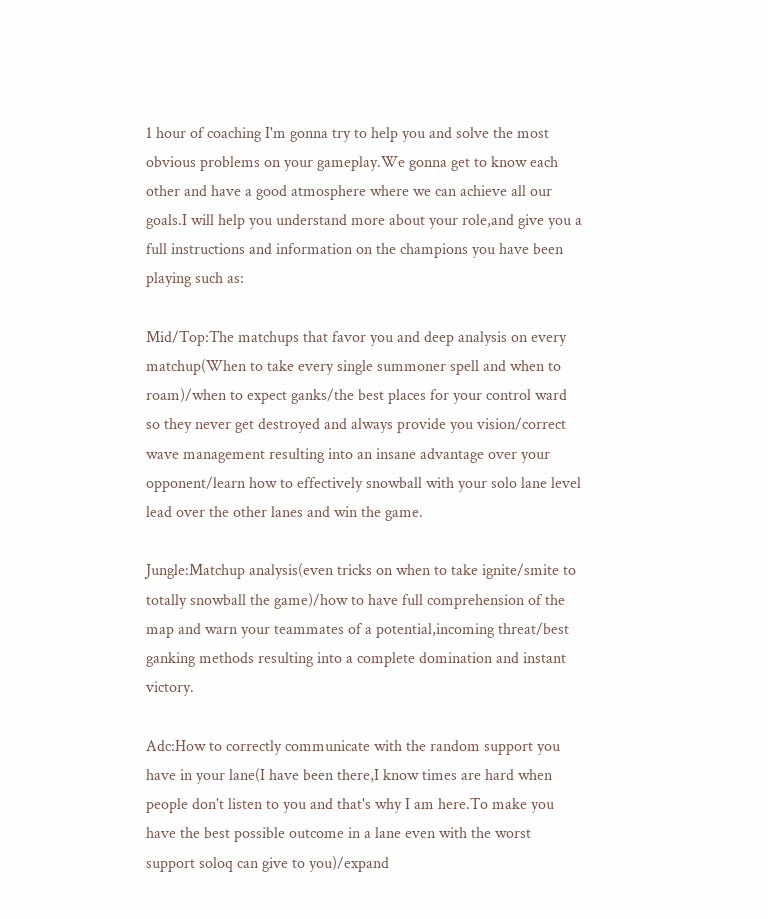1 hour of coaching I'm gonna try to help you and solve the most obvious problems on your gameplay.We gonna get to know each other and have a good atmosphere where we can achieve all our goals.I will help you understand more about your role,and give you a full instructions and information on the champions you have been playing such as:

Mid/Top:The matchups that favor you and deep analysis on every matchup(When to take every single summoner spell and when to roam)/when to expect ganks/the best places for your control ward so they never get destroyed and always provide you vision/correct wave management resulting into an insane advantage over your opponent/learn how to effectively snowball with your solo lane level lead over the other lanes and win the game.

Jungle:Matchup analysis(even tricks on when to take ignite/smite to totally snowball the game)/how to have full comprehension of the map and warn your teammates of a potential,incoming threat/best ganking methods resulting into a complete domination and instant victory.

Adc:How to correctly communicate with the random support you have in your lane(I have been there,I know times are hard when people don't listen to you and that's why I am here.To make you have the best possible outcome in a lane even with the worst support soloq can give to you)/expand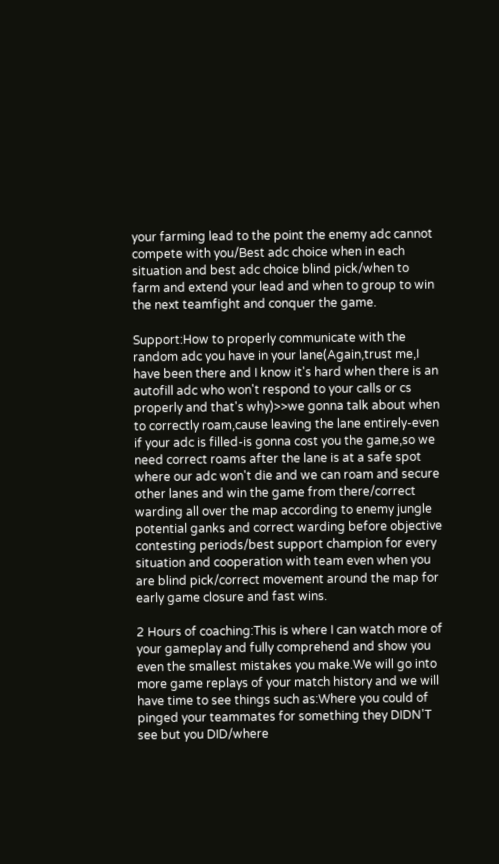your farming lead to the point the enemy adc cannot compete with you/Best adc choice when in each situation and best adc choice blind pick/when to farm and extend your lead and when to group to win the next teamfight and conquer the game.

Support:How to properly communicate with the random adc you have in your lane(Again,trust me,I have been there and I know it's hard when there is an autofill adc who won't respond to your calls or cs properly and that's why)>>we gonna talk about when to correctly roam,cause leaving the lane entirely-even if your adc is filled-is gonna cost you the game,so we need correct roams after the lane is at a safe spot where our adc won't die and we can roam and secure other lanes and win the game from there/correct warding all over the map according to enemy jungle potential ganks and correct warding before objective contesting periods/best support champion for every situation and cooperation with team even when you are blind pick/correct movement around the map for early game closure and fast wins.

2 Hours of coaching:This is where I can watch more of your gameplay and fully comprehend and show you even the smallest mistakes you make.We will go into more game replays of your match history and we will have time to see things such as:Where you could of pinged your teammates for something they DIDN'T see but you DID/where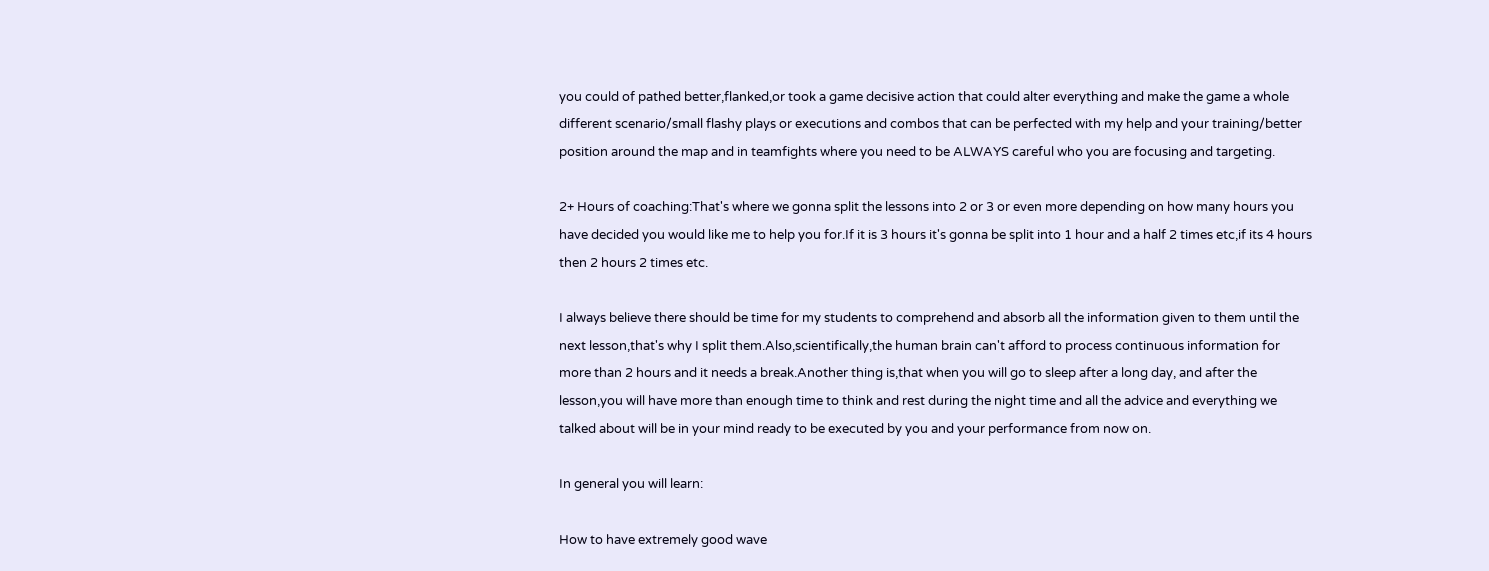you could of pathed better,flanked,or took a game decisive action that could alter everything and make the game a whole different scenario/small flashy plays or executions and combos that can be perfected with my help and your training/better position around the map and in teamfights where you need to be ALWAYS careful who you are focusing and targeting.

2+ Hours of coaching:That's where we gonna split the lessons into 2 or 3 or even more depending on how many hours you have decided you would like me to help you for.If it is 3 hours it's gonna be split into 1 hour and a half 2 times etc,if its 4 hours then 2 hours 2 times etc.

I always believe there should be time for my students to comprehend and absorb all the information given to them until the next lesson,that's why I split them.Also,scientifically,the human brain can't afford to process continuous information for more than 2 hours and it needs a break.Another thing is,that when you will go to sleep after a long day, and after the lesson,you will have more than enough time to think and rest during the night time and all the advice and everything we talked about will be in your mind ready to be executed by you and your performance from now on.

In general you will learn:

How to have extremely good wave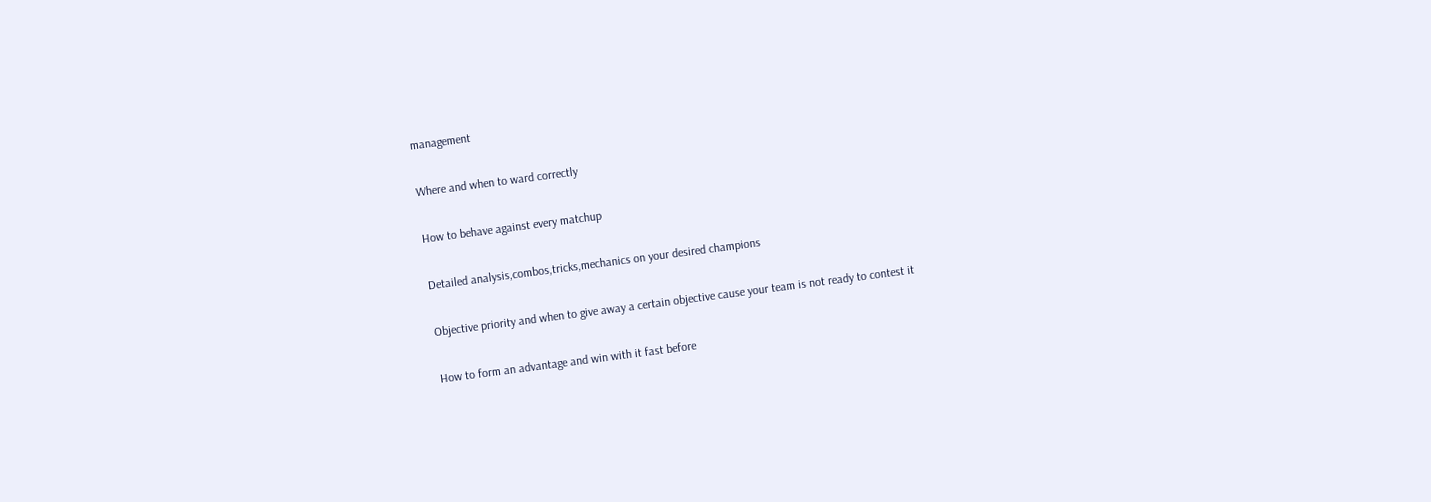management

Where and when to ward correctly

How to behave against every matchup

Detailed analysis,combos,tricks,mechanics on your desired champions

Objective priority and when to give away a certain objective cause your team is not ready to contest it

How to form an advantage and win with it fast before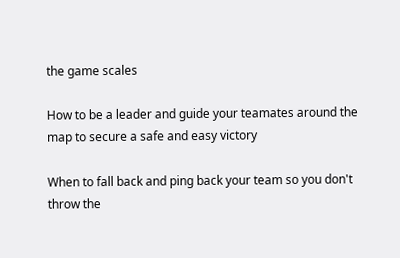the game scales

How to be a leader and guide your teamates around the map to secure a safe and easy victory

When to fall back and ping back your team so you don't throw the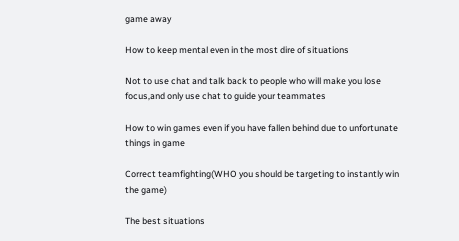game away

How to keep mental even in the most dire of situations

Not to use chat and talk back to people who will make you lose focus,and only use chat to guide your teammates

How to win games even if you have fallen behind due to unfortunate things in game

Correct teamfighting(WHO you should be targeting to instantly win the game)

The best situations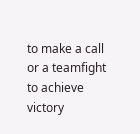to make a call or a teamfight to achieve victory